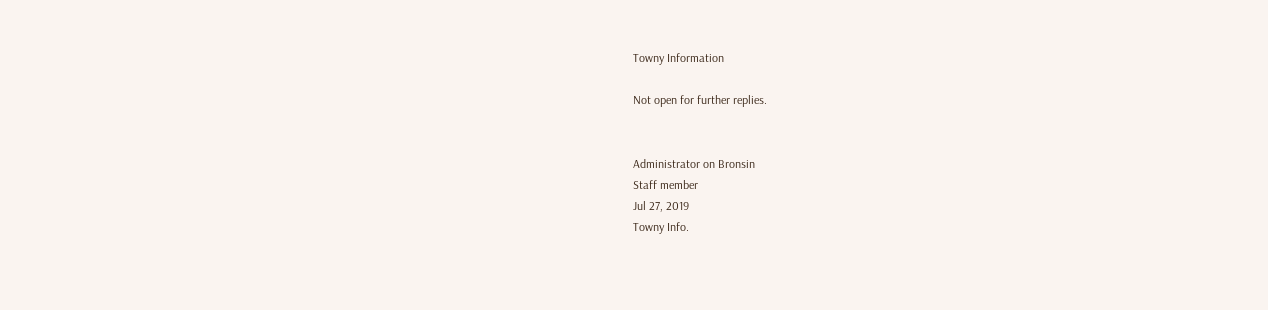Towny Information

Not open for further replies.


Administrator on Bronsin
Staff member
Jul 27, 2019
Towny Info.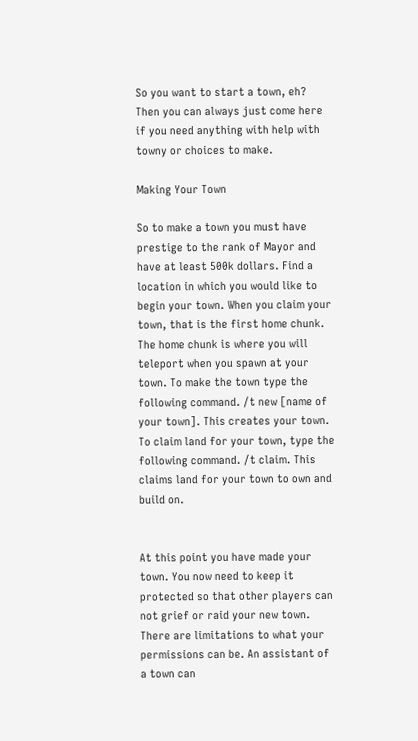So you want to start a town, eh? Then you can always just come here if you need anything with help with towny or choices to make.

Making Your Town

So to make a town you must have prestige to the rank of Mayor and have at least 500k dollars. Find a location in which you would like to begin your town. When you claim your town, that is the first home chunk. The home chunk is where you will teleport when you spawn at your town. To make the town type the following command. /t new [name of your town]. This creates your town. To claim land for your town, type the following command. /t claim. This claims land for your town to own and build on.


At this point you have made your town. You now need to keep it protected so that other players can not grief or raid your new town. There are limitations to what your permissions can be. An assistant of a town can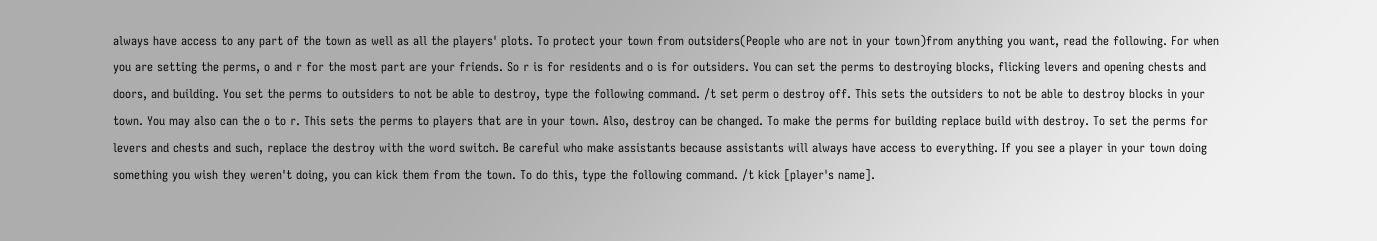always have access to any part of the town as well as all the players' plots. To protect your town from outsiders(People who are not in your town)from anything you want, read the following. For when you are setting the perms, o and r for the most part are your friends. So r is for residents and o is for outsiders. You can set the perms to destroying blocks, flicking levers and opening chests and doors, and building. You set the perms to outsiders to not be able to destroy, type the following command. /t set perm o destroy off. This sets the outsiders to not be able to destroy blocks in your town. You may also can the o to r. This sets the perms to players that are in your town. Also, destroy can be changed. To make the perms for building replace build with destroy. To set the perms for levers and chests and such, replace the destroy with the word switch. Be careful who make assistants because assistants will always have access to everything. If you see a player in your town doing something you wish they weren't doing, you can kick them from the town. To do this, type the following command. /t kick [player's name].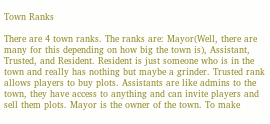Town Ranks

There are 4 town ranks. The ranks are: Mayor(Well, there are many for this depending on how big the town is), Assistant, Trusted, and Resident. Resident is just someone who is in the town and really has nothing but maybe a grinder. Trusted rank allows players to buy plots. Assistants are like admins to the town, they have access to anything and can invite players and sell them plots. Mayor is the owner of the town. To make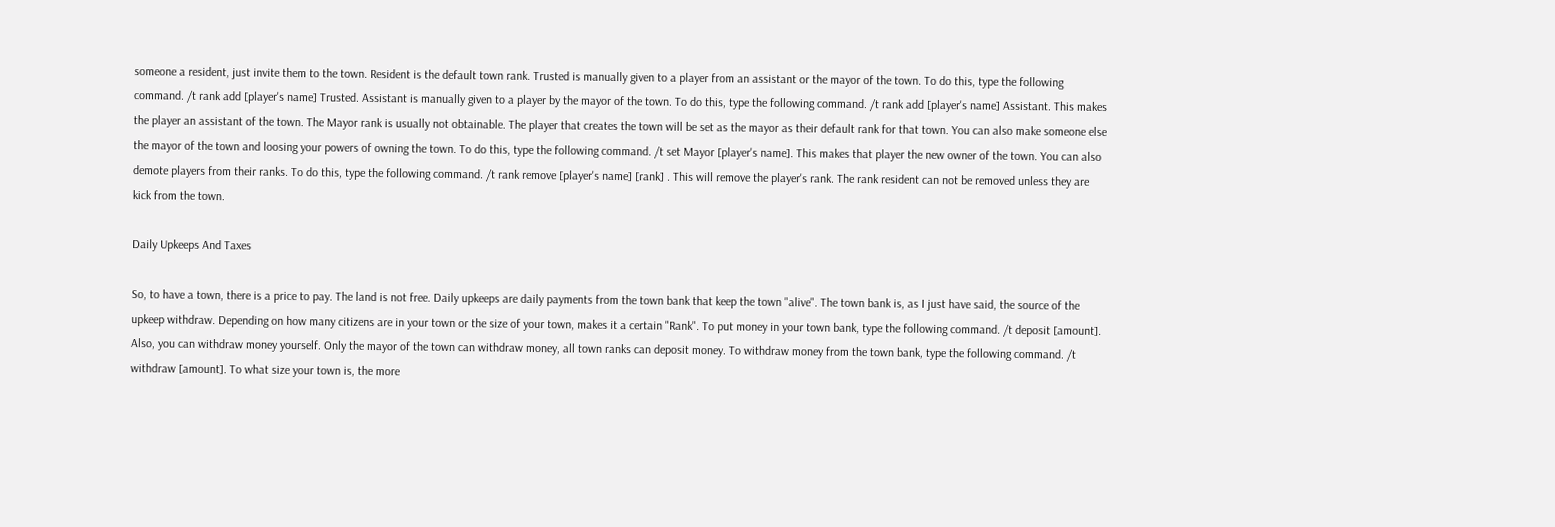someone a resident, just invite them to the town. Resident is the default town rank. Trusted is manually given to a player from an assistant or the mayor of the town. To do this, type the following command. /t rank add [player's name] Trusted. Assistant is manually given to a player by the mayor of the town. To do this, type the following command. /t rank add [player's name] Assistant. This makes the player an assistant of the town. The Mayor rank is usually not obtainable. The player that creates the town will be set as the mayor as their default rank for that town. You can also make someone else the mayor of the town and loosing your powers of owning the town. To do this, type the following command. /t set Mayor [player's name]. This makes that player the new owner of the town. You can also demote players from their ranks. To do this, type the following command. /t rank remove [player's name] [rank] . This will remove the player's rank. The rank resident can not be removed unless they are kick from the town.

Daily Upkeeps And Taxes

So, to have a town, there is a price to pay. The land is not free. Daily upkeeps are daily payments from the town bank that keep the town "alive". The town bank is, as I just have said, the source of the upkeep withdraw. Depending on how many citizens are in your town or the size of your town, makes it a certain "Rank". To put money in your town bank, type the following command. /t deposit [amount]. Also, you can withdraw money yourself. Only the mayor of the town can withdraw money, all town ranks can deposit money. To withdraw money from the town bank, type the following command. /t withdraw [amount]. To what size your town is, the more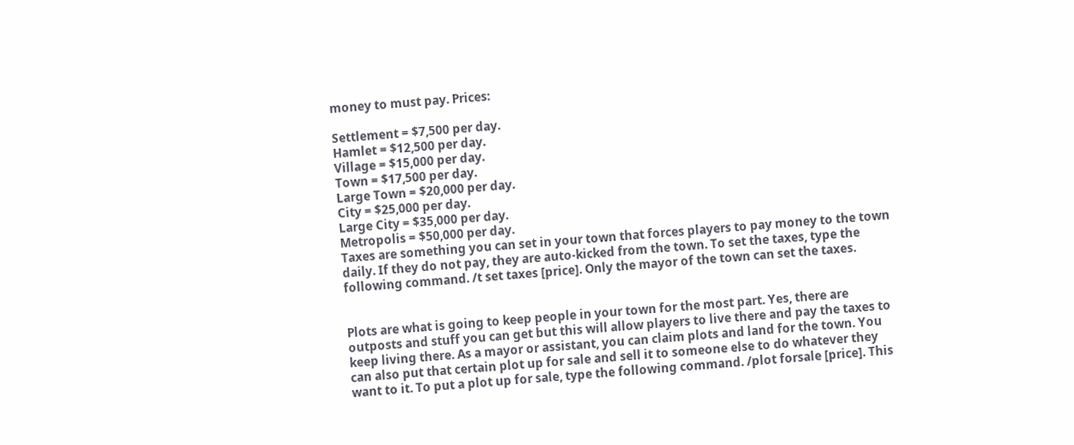money to must pay. Prices:

Settlement = $7,500 per day.
Hamlet = $12,500 per day.
Village = $15,000 per day.
Town = $17,500 per day.
Large Town = $20,000 per day.
City = $25,000 per day.
Large City = $35,000 per day.
Metropolis = $50,000 per day.
Taxes are something you can set in your town that forces players to pay money to the town daily. If they do not pay, they are auto-kicked from the town. To set the taxes, type the following command. /t set taxes [price]. Only the mayor of the town can set the taxes.


Plots are what is going to keep people in your town for the most part. Yes, there are outposts and stuff you can get but this will allow players to live there and pay the taxes to keep living there. As a mayor or assistant, you can claim plots and land for the town. You can also put that certain plot up for sale and sell it to someone else to do whatever they want to it. To put a plot up for sale, type the following command. /plot forsale [price]. This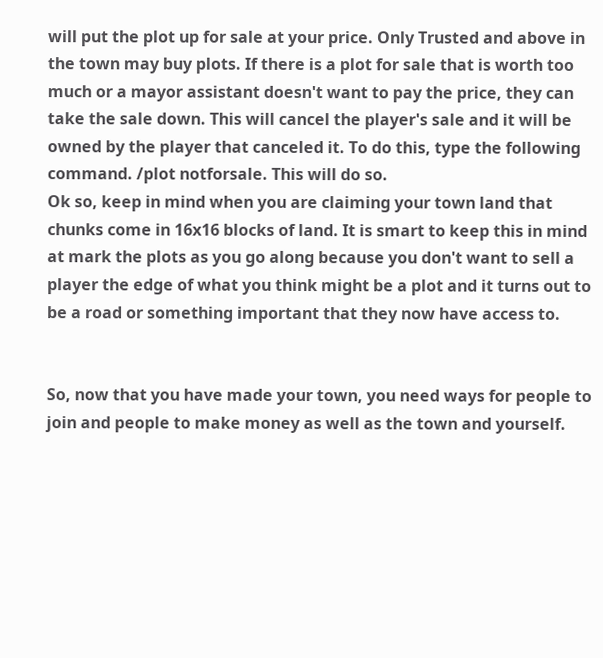will put the plot up for sale at your price. Only Trusted and above in the town may buy plots. If there is a plot for sale that is worth too much or a mayor assistant doesn't want to pay the price, they can take the sale down. This will cancel the player's sale and it will be owned by the player that canceled it. To do this, type the following command. /plot notforsale. This will do so.
Ok so, keep in mind when you are claiming your town land that chunks come in 16x16 blocks of land. It is smart to keep this in mind at mark the plots as you go along because you don't want to sell a player the edge of what you think might be a plot and it turns out to be a road or something important that they now have access to.


So, now that you have made your town, you need ways for people to join and people to make money as well as the town and yourself.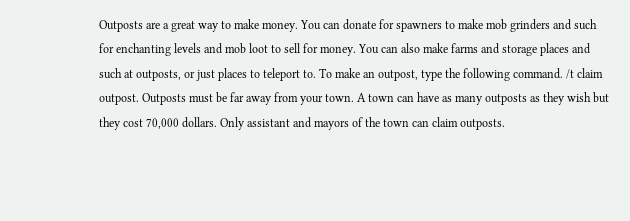Outposts are a great way to make money. You can donate for spawners to make mob grinders and such for enchanting levels and mob loot to sell for money. You can also make farms and storage places and such at outposts, or just places to teleport to. To make an outpost, type the following command. /t claim outpost. Outposts must be far away from your town. A town can have as many outposts as they wish but they cost 70,000 dollars. Only assistant and mayors of the town can claim outposts.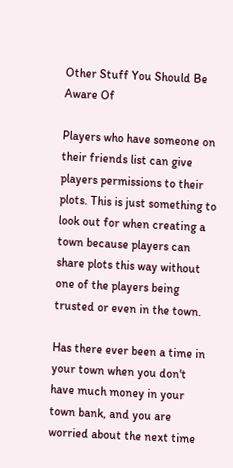Other Stuff You Should Be Aware Of

Players who have someone on their friends list can give players permissions to their plots. This is just something to look out for when creating a town because players can share plots this way without one of the players being trusted or even in the town.

Has there ever been a time in your town when you don't have much money in your town bank, and you are worried about the next time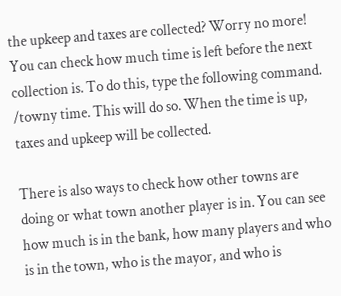the upkeep and taxes are collected? Worry no more! You can check how much time is left before the next collection is. To do this, type the following command. /towny time. This will do so. When the time is up, taxes and upkeep will be collected.

There is also ways to check how other towns are doing or what town another player is in. You can see how much is in the bank, how many players and who is in the town, who is the mayor, and who is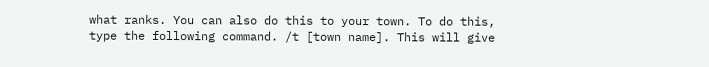what ranks. You can also do this to your town. To do this, type the following command. /t [town name]. This will give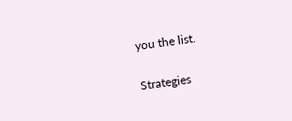you the list.

Strategies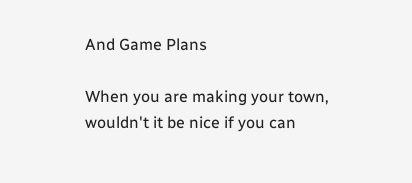And Game Plans

When you are making your town, wouldn't it be nice if you can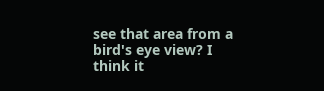see that area from a bird's eye view? I think it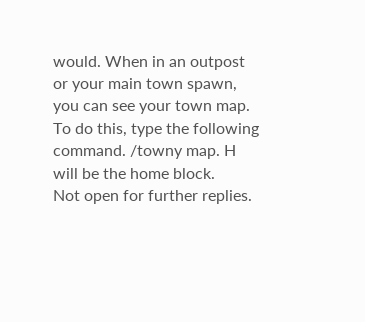would. When in an outpost or your main town spawn, you can see your town map. To do this, type the following command. /towny map. H will be the home block.
Not open for further replies.